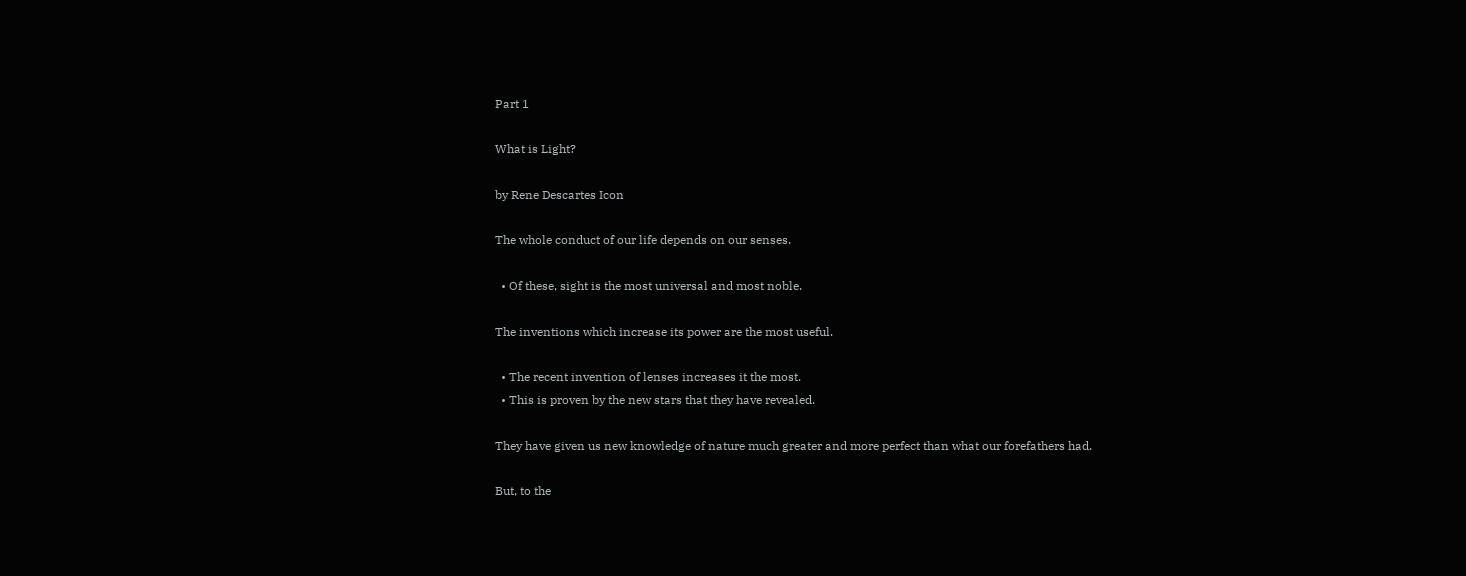Part 1

What is Light?

by Rene Descartes Icon

The whole conduct of our life depends on our senses.

  • Of these, sight is the most universal and most noble.

The inventions which increase its power are the most useful.

  • The recent invention of lenses increases it the most.
  • This is proven by the new stars that they have revealed.

They have given us new knowledge of nature much greater and more perfect than what our forefathers had.

But, to the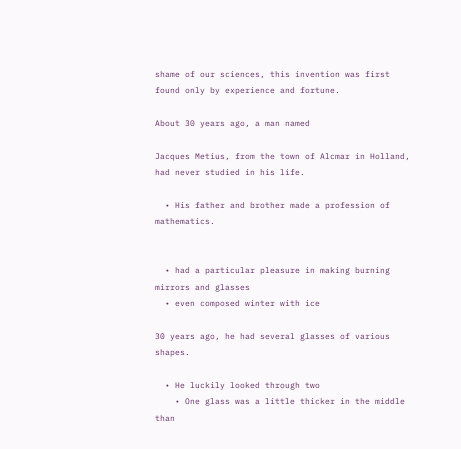shame of our sciences, this invention was first found only by experience and fortune.

About 30 years ago, a man named

Jacques Metius, from the town of Alcmar in Holland, had never studied in his life.

  • His father and brother made a profession of mathematics.


  • had a particular pleasure in making burning mirrors and glasses
  • even composed winter with ice

30 years ago, he had several glasses of various shapes.

  • He luckily looked through two
    • One glass was a little thicker in the middle than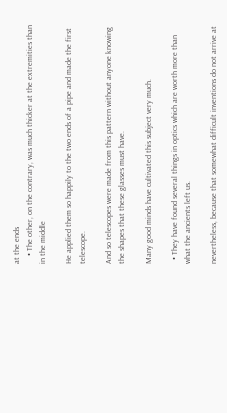at the ends
    • The other, on the contrary, was much thicker at the extremities than in the middle

He applied them so happily to the two ends of a pipe and made the first telescope.

And so telescopes were made from this pattern without anyone knowing the shapes that these glasses must have.

Many good minds have cultivated this subject very much.

  • They have found several things in optics which are worth more than what the ancients left us.

nevertheless, because that somewhat difficult inventions do not arrive at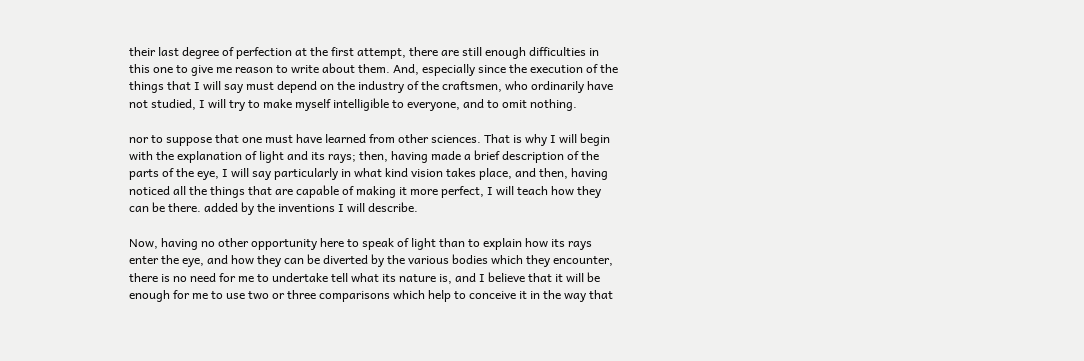their last degree of perfection at the first attempt, there are still enough difficulties in this one to give me reason to write about them. And, especially since the execution of the things that I will say must depend on the industry of the craftsmen, who ordinarily have not studied, I will try to make myself intelligible to everyone, and to omit nothing.

nor to suppose that one must have learned from other sciences. That is why I will begin with the explanation of light and its rays; then, having made a brief description of the parts of the eye, I will say particularly in what kind vision takes place, and then, having noticed all the things that are capable of making it more perfect, I will teach how they can be there. added by the inventions I will describe.

Now, having no other opportunity here to speak of light than to explain how its rays enter the eye, and how they can be diverted by the various bodies which they encounter, there is no need for me to undertake tell what its nature is, and I believe that it will be enough for me to use two or three comparisons which help to conceive it in the way that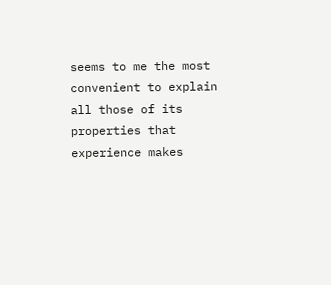seems to me the most convenient to explain all those of its properties that experience makes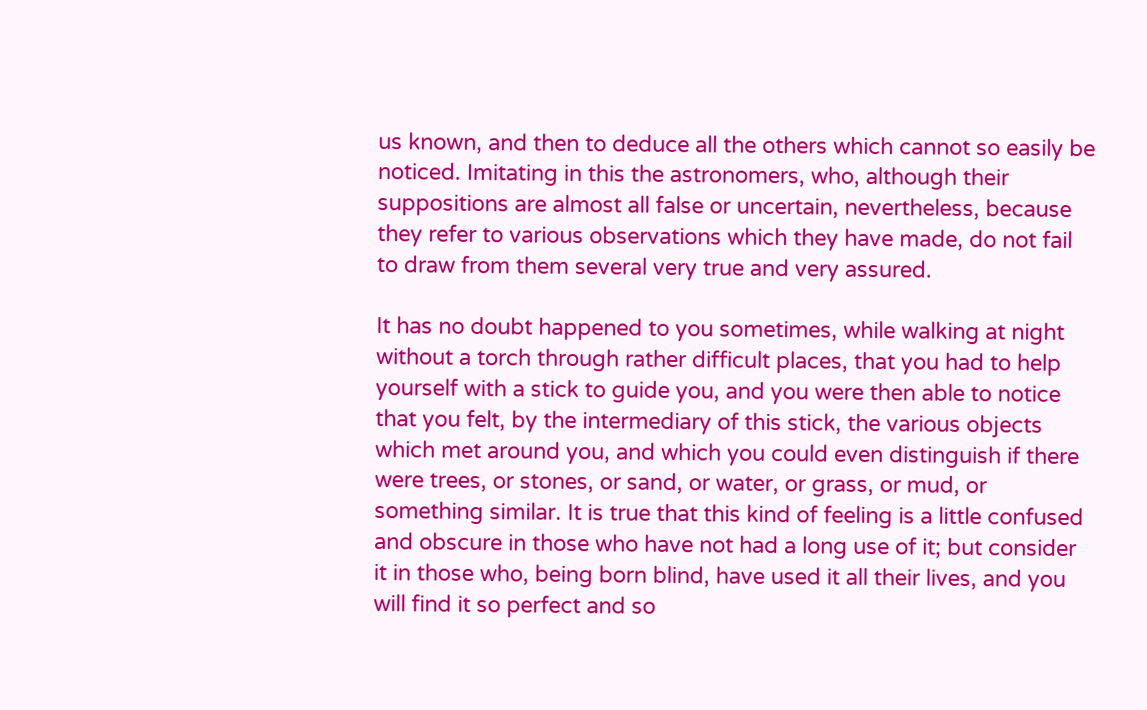us known, and then to deduce all the others which cannot so easily be noticed. Imitating in this the astronomers, who, although their suppositions are almost all false or uncertain, nevertheless, because they refer to various observations which they have made, do not fail to draw from them several very true and very assured.

It has no doubt happened to you sometimes, while walking at night without a torch through rather difficult places, that you had to help yourself with a stick to guide you, and you were then able to notice that you felt, by the intermediary of this stick, the various objects which met around you, and which you could even distinguish if there were trees, or stones, or sand, or water, or grass, or mud, or something similar. It is true that this kind of feeling is a little confused and obscure in those who have not had a long use of it; but consider it in those who, being born blind, have used it all their lives, and you will find it so perfect and so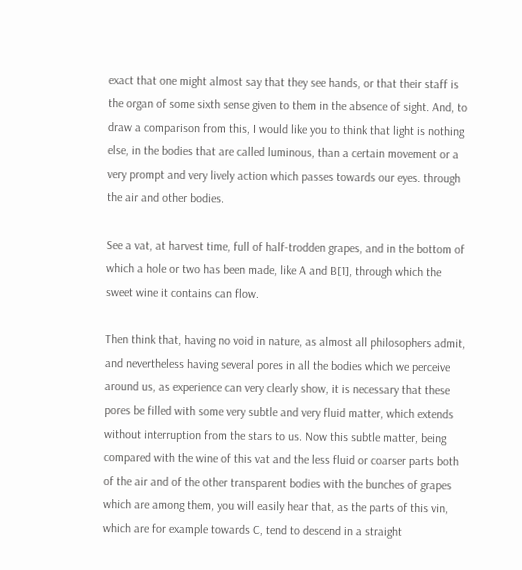exact that one might almost say that they see hands, or that their staff is the organ of some sixth sense given to them in the absence of sight. And, to draw a comparison from this, I would like you to think that light is nothing else, in the bodies that are called luminous, than a certain movement or a very prompt and very lively action which passes towards our eyes. through the air and other bodies.

See a vat, at harvest time, full of half-trodden grapes, and in the bottom of which a hole or two has been made, like A and B[1], through which the sweet wine it contains can flow.

Then think that, having no void in nature, as almost all philosophers admit, and nevertheless having several pores in all the bodies which we perceive around us, as experience can very clearly show, it is necessary that these pores be filled with some very subtle and very fluid matter, which extends without interruption from the stars to us. Now this subtle matter, being compared with the wine of this vat and the less fluid or coarser parts both of the air and of the other transparent bodies with the bunches of grapes which are among them, you will easily hear that, as the parts of this vin, which are for example towards C, tend to descend in a straight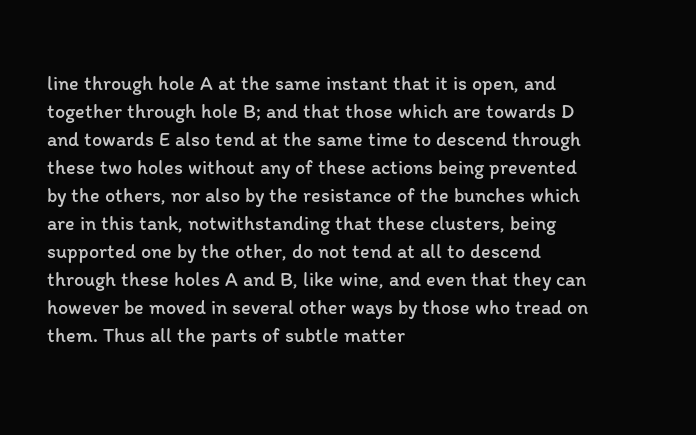line through hole A at the same instant that it is open, and together through hole B; and that those which are towards D and towards E also tend at the same time to descend through these two holes without any of these actions being prevented by the others, nor also by the resistance of the bunches which are in this tank, notwithstanding that these clusters, being supported one by the other, do not tend at all to descend through these holes A and B, like wine, and even that they can however be moved in several other ways by those who tread on them. Thus all the parts of subtle matter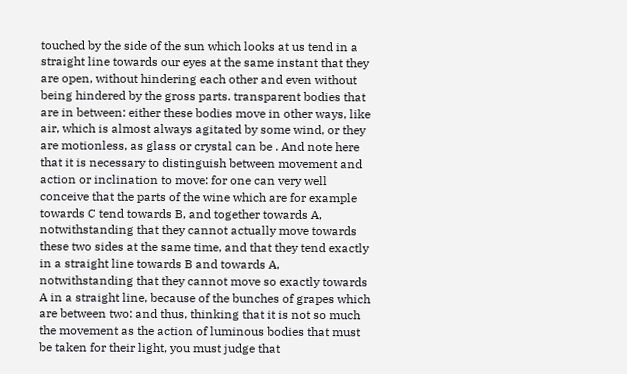touched by the side of the sun which looks at us tend in a straight line towards our eyes at the same instant that they are open, without hindering each other and even without being hindered by the gross parts. transparent bodies that are in between: either these bodies move in other ways, like air, which is almost always agitated by some wind, or they are motionless, as glass or crystal can be . And note here that it is necessary to distinguish between movement and action or inclination to move: for one can very well conceive that the parts of the wine which are for example towards C tend towards B, and together towards A, notwithstanding that they cannot actually move towards these two sides at the same time, and that they tend exactly in a straight line towards B and towards A, notwithstanding that they cannot move so exactly towards A in a straight line, because of the bunches of grapes which are between two: and thus, thinking that it is not so much the movement as the action of luminous bodies that must be taken for their light, you must judge that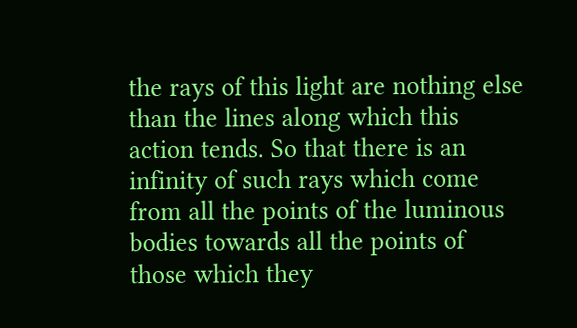the rays of this light are nothing else than the lines along which this action tends. So that there is an infinity of such rays which come from all the points of the luminous bodies towards all the points of those which they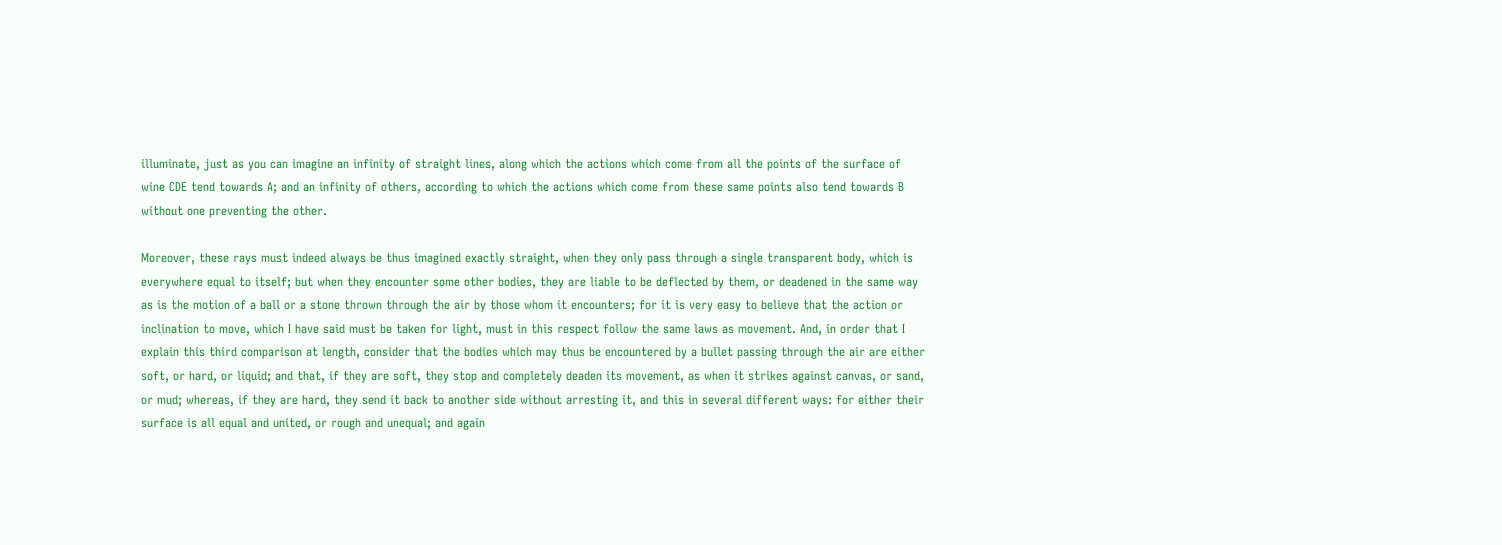illuminate, just as you can imagine an infinity of straight lines, along which the actions which come from all the points of the surface of wine CDE tend towards A; and an infinity of others, according to which the actions which come from these same points also tend towards B without one preventing the other.

Moreover, these rays must indeed always be thus imagined exactly straight, when they only pass through a single transparent body, which is everywhere equal to itself; but when they encounter some other bodies, they are liable to be deflected by them, or deadened in the same way as is the motion of a ball or a stone thrown through the air by those whom it encounters; for it is very easy to believe that the action or inclination to move, which I have said must be taken for light, must in this respect follow the same laws as movement. And, in order that I explain this third comparison at length, consider that the bodies which may thus be encountered by a bullet passing through the air are either soft, or hard, or liquid; and that, if they are soft, they stop and completely deaden its movement, as when it strikes against canvas, or sand, or mud; whereas, if they are hard, they send it back to another side without arresting it, and this in several different ways: for either their surface is all equal and united, or rough and unequal; and again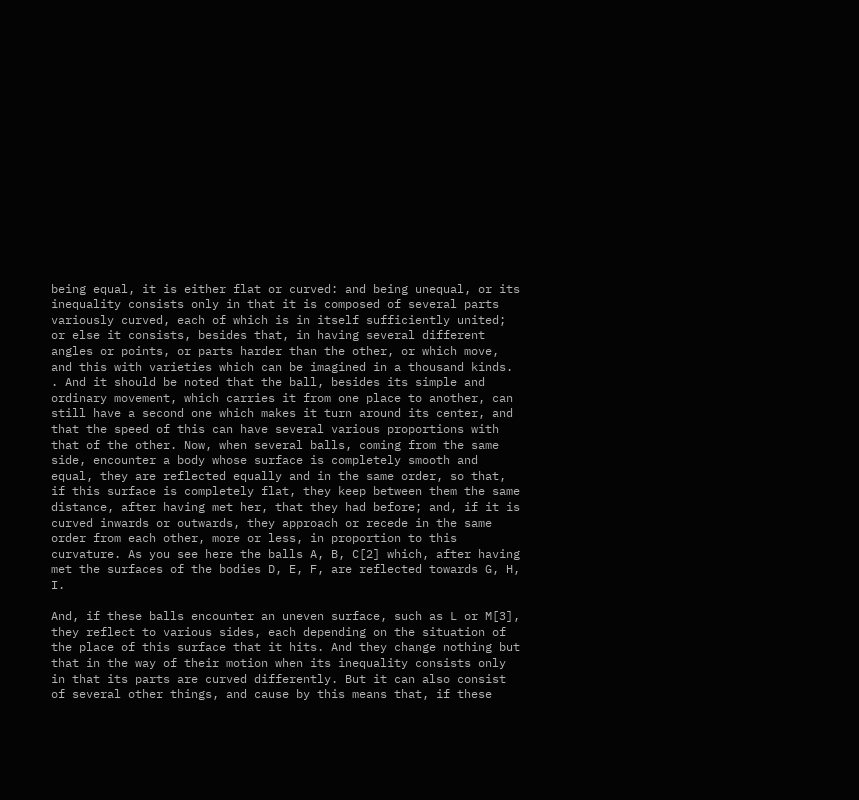being equal, it is either flat or curved: and being unequal, or its inequality consists only in that it is composed of several parts variously curved, each of which is in itself sufficiently united; or else it consists, besides that, in having several different angles or points, or parts harder than the other, or which move, and this with varieties which can be imagined in a thousand kinds. . And it should be noted that the ball, besides its simple and ordinary movement, which carries it from one place to another, can still have a second one which makes it turn around its center, and that the speed of this can have several various proportions with that of the other. Now, when several balls, coming from the same side, encounter a body whose surface is completely smooth and equal, they are reflected equally and in the same order, so that, if this surface is completely flat, they keep between them the same distance, after having met her, that they had before; and, if it is curved inwards or outwards, they approach or recede in the same order from each other, more or less, in proportion to this curvature. As you see here the balls A, B, C[2] which, after having met the surfaces of the bodies D, E, F, are reflected towards G, H, I.

And, if these balls encounter an uneven surface, such as L or M[3], they reflect to various sides, each depending on the situation of the place of this surface that it hits. And they change nothing but that in the way of their motion when its inequality consists only in that its parts are curved differently. But it can also consist of several other things, and cause by this means that, if these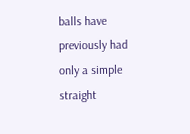balls have previously had only a simple straight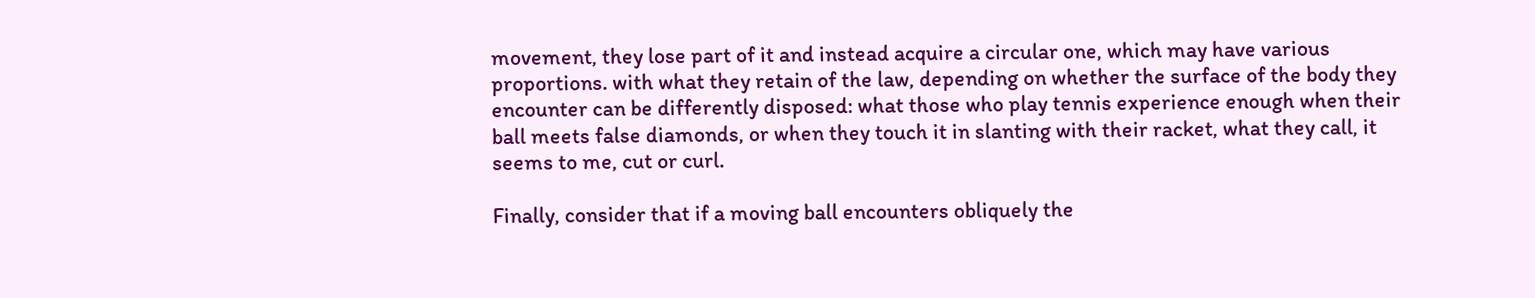movement, they lose part of it and instead acquire a circular one, which may have various proportions. with what they retain of the law, depending on whether the surface of the body they encounter can be differently disposed: what those who play tennis experience enough when their ball meets false diamonds, or when they touch it in slanting with their racket, what they call, it seems to me, cut or curl.

Finally, consider that if a moving ball encounters obliquely the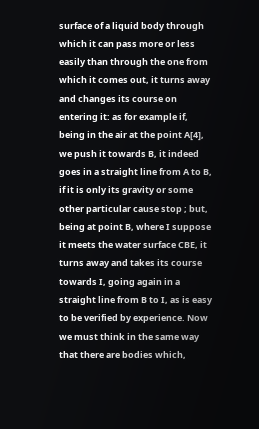surface of a liquid body through which it can pass more or less easily than through the one from which it comes out, it turns away and changes its course on entering it: as for example if, being in the air at the point A[4], we push it towards B, it indeed goes in a straight line from A to B, if it is only its gravity or some other particular cause stop ; but, being at point B, where I suppose it meets the water surface CBE, it turns away and takes its course towards I, going again in a straight line from B to I, as is easy to be verified by experience. Now we must think in the same way that there are bodies which,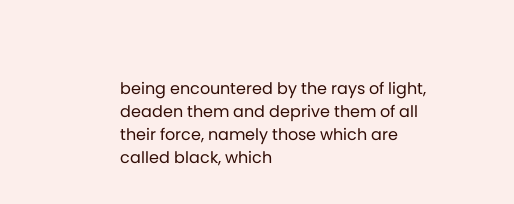being encountered by the rays of light, deaden them and deprive them of all their force, namely those which are called black, which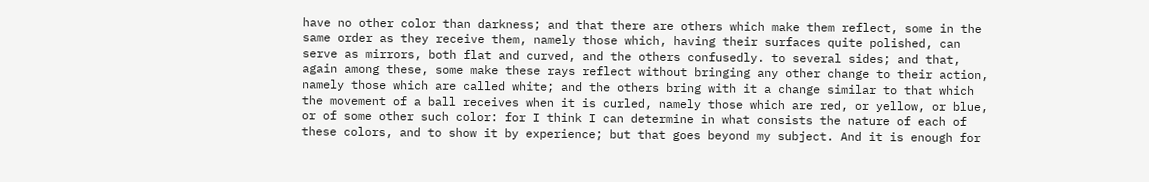have no other color than darkness; and that there are others which make them reflect, some in the same order as they receive them, namely those which, having their surfaces quite polished, can serve as mirrors, both flat and curved, and the others confusedly. to several sides; and that, again among these, some make these rays reflect without bringing any other change to their action, namely those which are called white; and the others bring with it a change similar to that which the movement of a ball receives when it is curled, namely those which are red, or yellow, or blue, or of some other such color: for I think I can determine in what consists the nature of each of these colors, and to show it by experience; but that goes beyond my subject. And it is enough for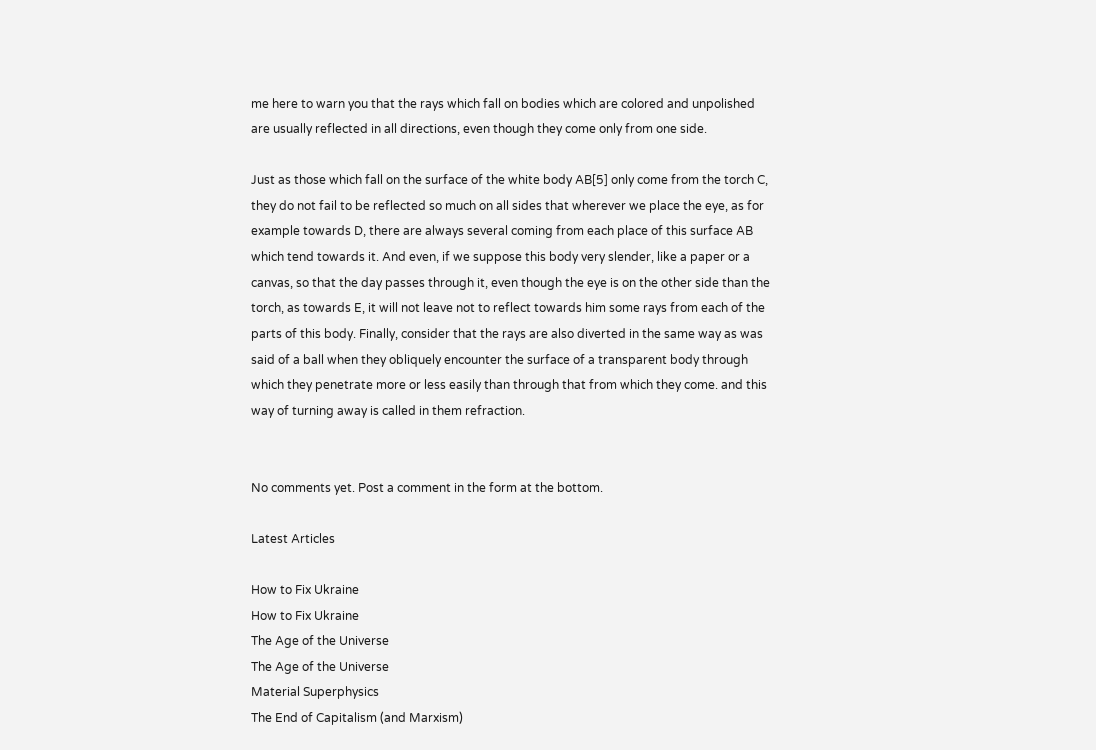me here to warn you that the rays which fall on bodies which are colored and unpolished are usually reflected in all directions, even though they come only from one side.

Just as those which fall on the surface of the white body AB[5] only come from the torch C, they do not fail to be reflected so much on all sides that wherever we place the eye, as for example towards D, there are always several coming from each place of this surface AB which tend towards it. And even, if we suppose this body very slender, like a paper or a canvas, so that the day passes through it, even though the eye is on the other side than the torch, as towards E, it will not leave not to reflect towards him some rays from each of the parts of this body. Finally, consider that the rays are also diverted in the same way as was said of a ball when they obliquely encounter the surface of a transparent body through which they penetrate more or less easily than through that from which they come. and this way of turning away is called in them refraction.


No comments yet. Post a comment in the form at the bottom.

Latest Articles

How to Fix Ukraine
How to Fix Ukraine
The Age of the Universe
The Age of the Universe
Material Superphysics
The End of Capitalism (and Marxism)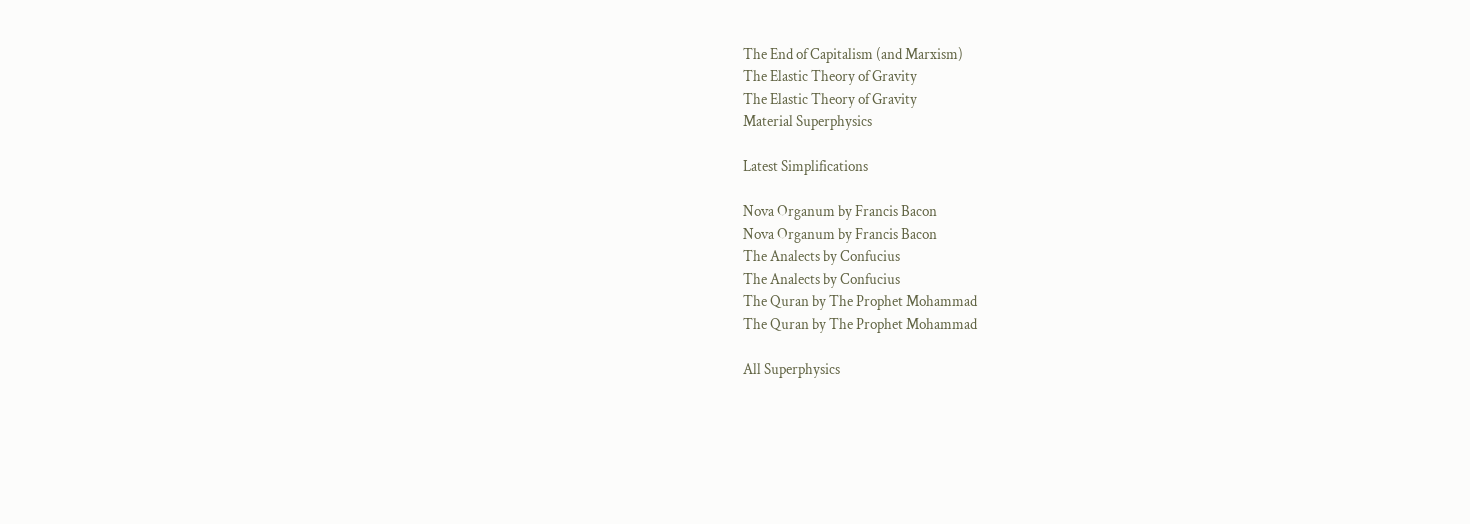The End of Capitalism (and Marxism)
The Elastic Theory of Gravity
The Elastic Theory of Gravity
Material Superphysics

Latest Simplifications

Nova Organum by Francis Bacon
Nova Organum by Francis Bacon
The Analects by Confucius
The Analects by Confucius
The Quran by The Prophet Mohammad
The Quran by The Prophet Mohammad

All Superphysics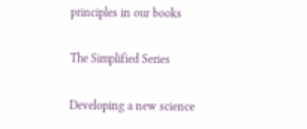principles in our books

The Simplified Series

Developing a new science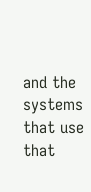and the systems that use that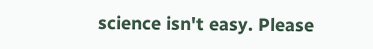science isn't easy. Please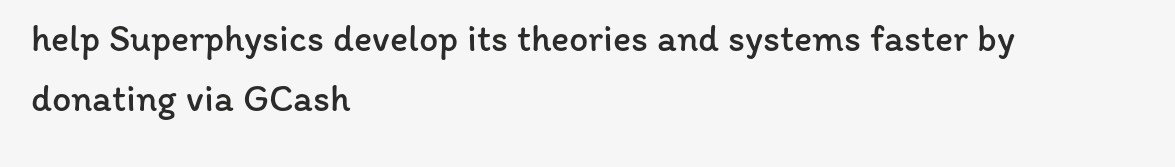help Superphysics develop its theories and systems faster by donating via GCash